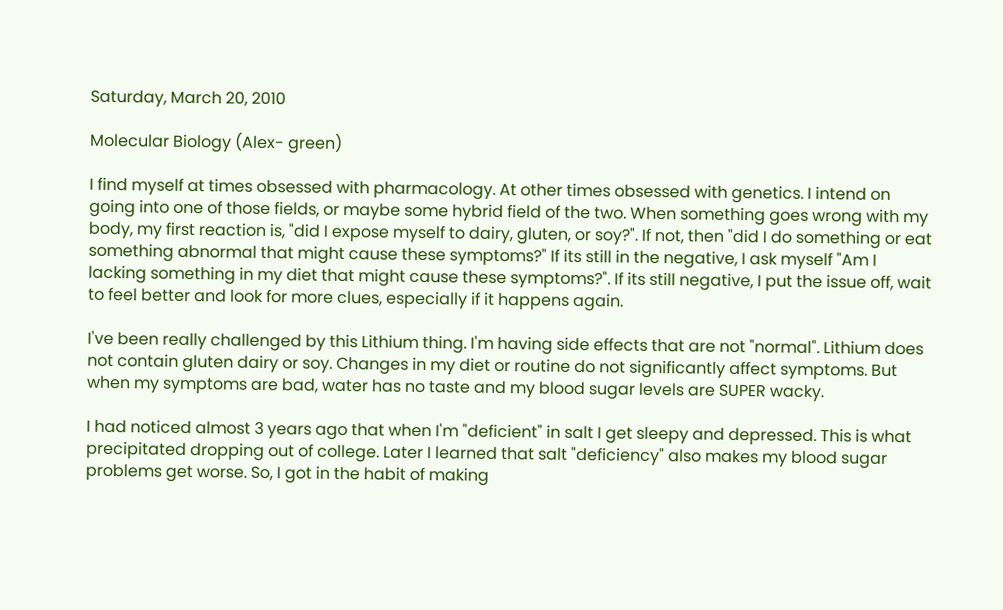Saturday, March 20, 2010

Molecular Biology (Alex- green)

I find myself at times obsessed with pharmacology. At other times obsessed with genetics. I intend on going into one of those fields, or maybe some hybrid field of the two. When something goes wrong with my body, my first reaction is, "did I expose myself to dairy, gluten, or soy?". If not, then "did I do something or eat something abnormal that might cause these symptoms?" If its still in the negative, I ask myself "Am I lacking something in my diet that might cause these symptoms?". If its still negative, I put the issue off, wait to feel better and look for more clues, especially if it happens again.

I've been really challenged by this Lithium thing. I'm having side effects that are not "normal". Lithium does not contain gluten dairy or soy. Changes in my diet or routine do not significantly affect symptoms. But when my symptoms are bad, water has no taste and my blood sugar levels are SUPER wacky.

I had noticed almost 3 years ago that when I'm "deficient" in salt I get sleepy and depressed. This is what precipitated dropping out of college. Later I learned that salt "deficiency" also makes my blood sugar problems get worse. So, I got in the habit of making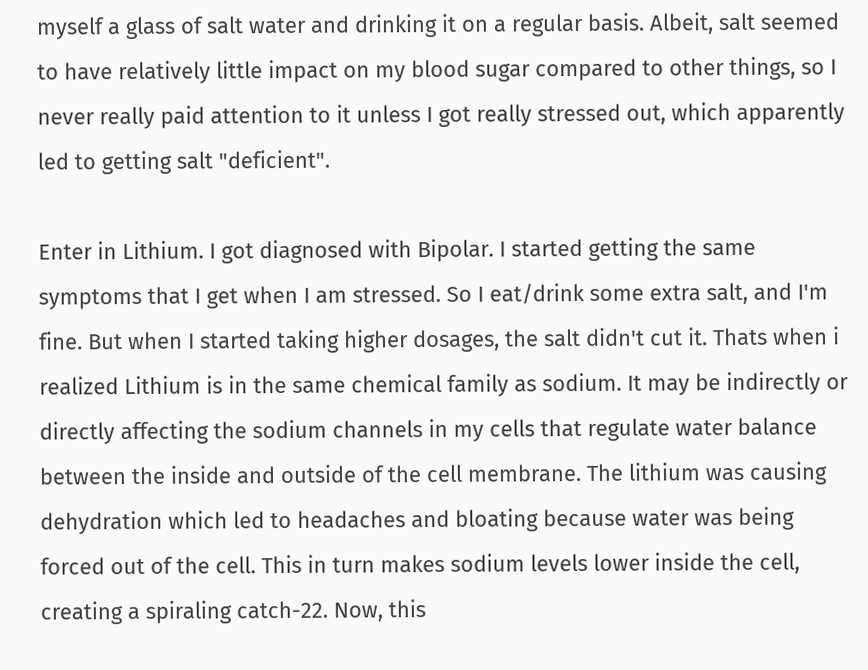myself a glass of salt water and drinking it on a regular basis. Albeit, salt seemed to have relatively little impact on my blood sugar compared to other things, so I never really paid attention to it unless I got really stressed out, which apparently led to getting salt "deficient".

Enter in Lithium. I got diagnosed with Bipolar. I started getting the same symptoms that I get when I am stressed. So I eat/drink some extra salt, and I'm fine. But when I started taking higher dosages, the salt didn't cut it. Thats when i realized Lithium is in the same chemical family as sodium. It may be indirectly or directly affecting the sodium channels in my cells that regulate water balance between the inside and outside of the cell membrane. The lithium was causing dehydration which led to headaches and bloating because water was being forced out of the cell. This in turn makes sodium levels lower inside the cell, creating a spiraling catch-22. Now, this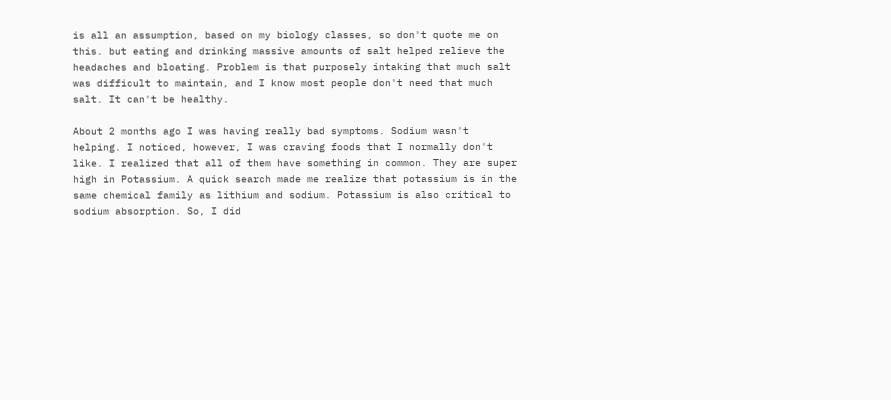is all an assumption, based on my biology classes, so don't quote me on this. but eating and drinking massive amounts of salt helped relieve the headaches and bloating. Problem is that purposely intaking that much salt was difficult to maintain, and I know most people don't need that much salt. It can't be healthy.

About 2 months ago I was having really bad symptoms. Sodium wasn't helping. I noticed, however, I was craving foods that I normally don't like. I realized that all of them have something in common. They are super high in Potassium. A quick search made me realize that potassium is in the same chemical family as lithium and sodium. Potassium is also critical to sodium absorption. So, I did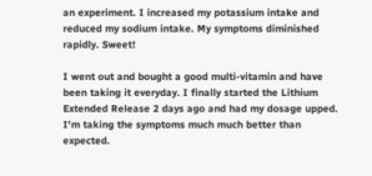an experiment. I increased my potassium intake and reduced my sodium intake. My symptoms diminished rapidly. Sweet!

I went out and bought a good multi-vitamin and have been taking it everyday. I finally started the Lithium Extended Release 2 days ago and had my dosage upped. I'm taking the symptoms much much better than expected.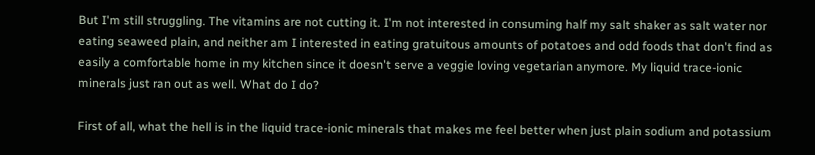But I'm still struggling. The vitamins are not cutting it. I'm not interested in consuming half my salt shaker as salt water nor eating seaweed plain, and neither am I interested in eating gratuitous amounts of potatoes and odd foods that don't find as easily a comfortable home in my kitchen since it doesn't serve a veggie loving vegetarian anymore. My liquid trace-ionic minerals just ran out as well. What do I do?

First of all, what the hell is in the liquid trace-ionic minerals that makes me feel better when just plain sodium and potassium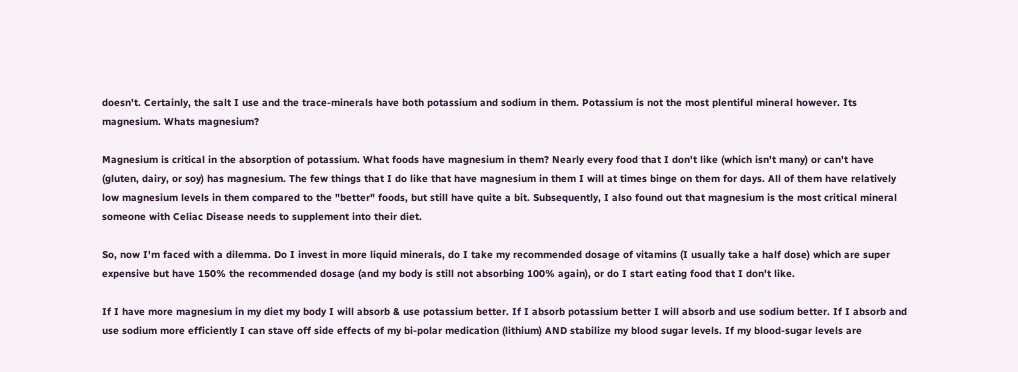doesn't. Certainly, the salt I use and the trace-minerals have both potassium and sodium in them. Potassium is not the most plentiful mineral however. Its magnesium. Whats magnesium?

Magnesium is critical in the absorption of potassium. What foods have magnesium in them? Nearly every food that I don't like (which isn't many) or can't have (gluten, dairy, or soy) has magnesium. The few things that I do like that have magnesium in them I will at times binge on them for days. All of them have relatively low magnesium levels in them compared to the "better" foods, but still have quite a bit. Subsequently, I also found out that magnesium is the most critical mineral someone with Celiac Disease needs to supplement into their diet.

So, now I'm faced with a dilemma. Do I invest in more liquid minerals, do I take my recommended dosage of vitamins (I usually take a half dose) which are super expensive but have 150% the recommended dosage (and my body is still not absorbing 100% again), or do I start eating food that I don't like.

If I have more magnesium in my diet my body I will absorb & use potassium better. If I absorb potassium better I will absorb and use sodium better. If I absorb and use sodium more efficiently I can stave off side effects of my bi-polar medication (lithium) AND stabilize my blood sugar levels. If my blood-sugar levels are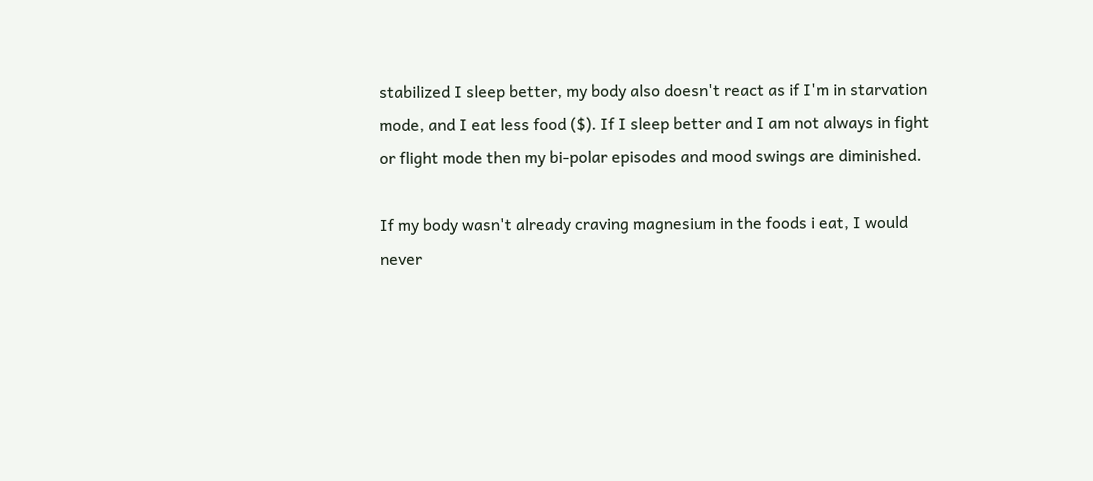stabilized I sleep better, my body also doesn't react as if I'm in starvation mode, and I eat less food ($). If I sleep better and I am not always in fight or flight mode then my bi-polar episodes and mood swings are diminished.

If my body wasn't already craving magnesium in the foods i eat, I would never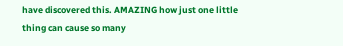have discovered this. AMAZING how just one little thing can cause so many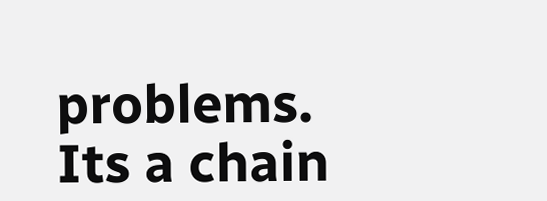problems. Its a chain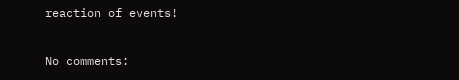reaction of events!

No comments: